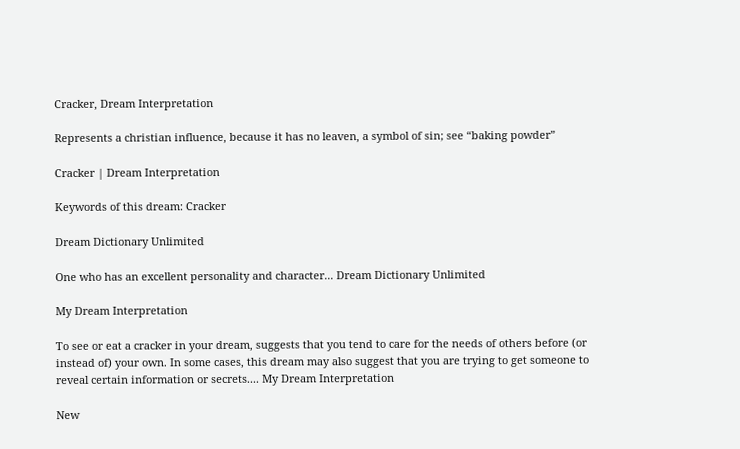Cracker, Dream Interpretation

Represents a christian influence, because it has no leaven, a symbol of sin; see “baking powder”

Cracker | Dream Interpretation

Keywords of this dream: Cracker

Dream Dictionary Unlimited

One who has an excellent personality and character... Dream Dictionary Unlimited

My Dream Interpretation

To see or eat a cracker in your dream, suggests that you tend to care for the needs of others before (or instead of) your own. In some cases, this dream may also suggest that you are trying to get someone to reveal certain information or secrets.... My Dream Interpretation

New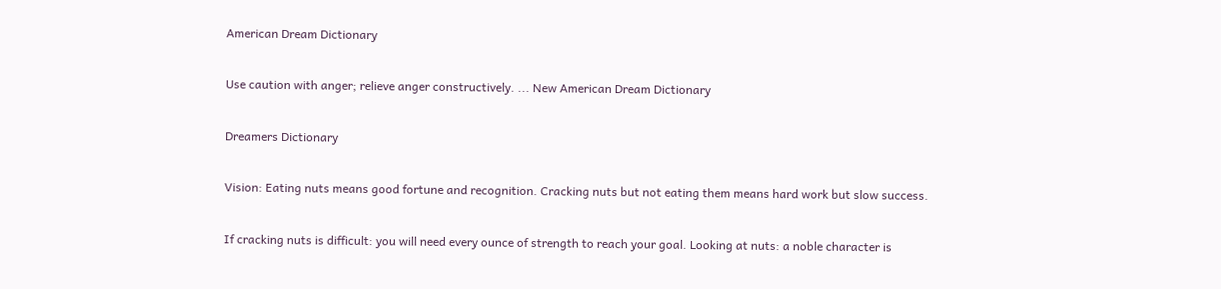American Dream Dictionary

Use caution with anger; relieve anger constructively. ... New American Dream Dictionary

Dreamers Dictionary

Vision: Eating nuts means good fortune and recognition. Cracking nuts but not eating them means hard work but slow success.

If cracking nuts is difficult: you will need every ounce of strength to reach your goal. Looking at nuts: a noble character is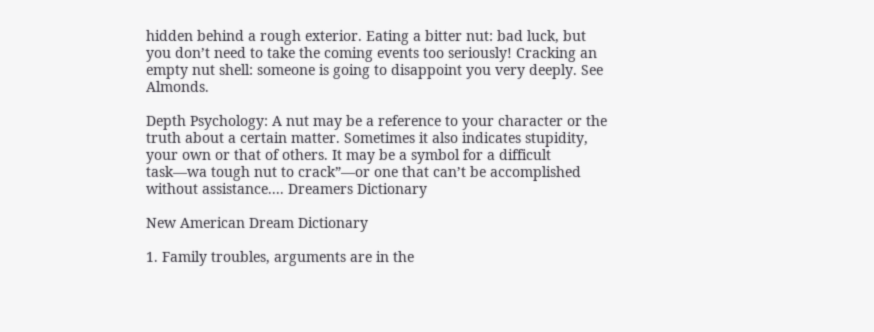hidden behind a rough exterior. Eating a bitter nut: bad luck, but you don’t need to take the coming events too seriously! Cracking an empty nut shell: someone is going to disappoint you very deeply. See Almonds.

Depth Psychology: A nut may be a reference to your character or the truth about a certain matter. Sometimes it also indicates stupidity, your own or that of others. It may be a symbol for a difficult task—wa tough nut to crack”—or one that can’t be accomplished without assistance.... Dreamers Dictionary

New American Dream Dictionary

1. Family troubles, arguments are in the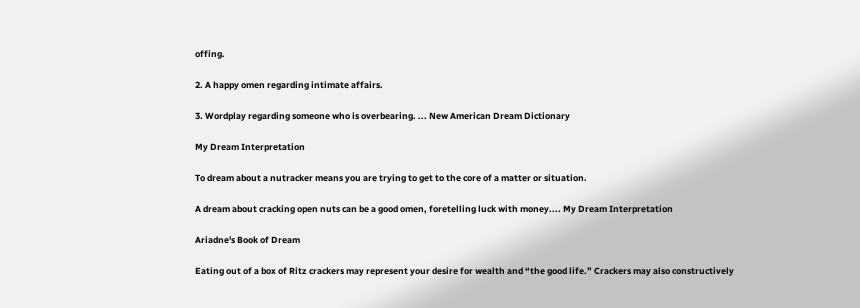offing.

2. A happy omen regarding intimate affairs.

3. Wordplay regarding someone who is overbearing. ... New American Dream Dictionary

My Dream Interpretation

To dream about a nutracker means you are trying to get to the core of a matter or situation.

A dream about cracking open nuts can be a good omen, foretelling luck with money.... My Dream Interpretation

Ariadne's Book of Dream

Eating out of a box of Ritz crackers may represent your desire for wealth and “the good life.” Crackers may also constructively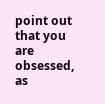point out that you are obsessed, as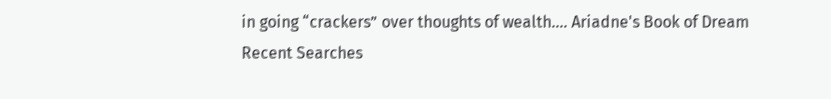in going “crackers” over thoughts of wealth.... Ariadne's Book of Dream
Recent Searches